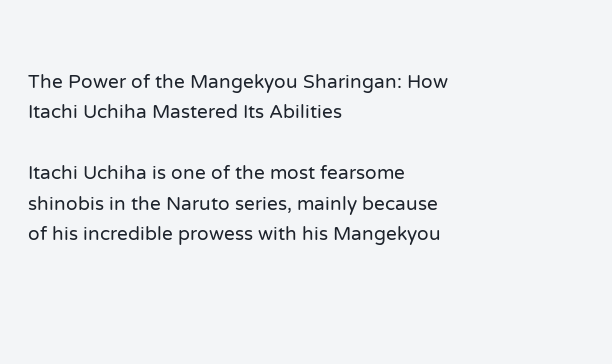The Power of the Mangekyou Sharingan: How Itachi Uchiha Mastered Its Abilities

Itachi Uchiha is one of the most fearsome shinobis in the Naruto series, mainly because of his incredible prowess with his Mangekyou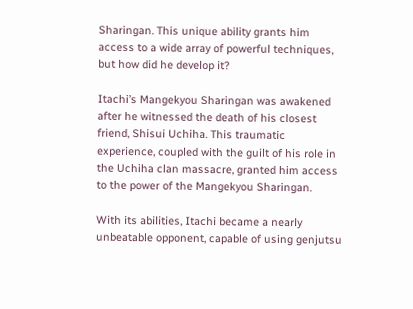Sharingan. This unique ability grants him access to a wide array of powerful techniques, but how did he develop it?

Itachi’s Mangekyou Sharingan was awakened after he witnessed the death of his closest friend, Shisui Uchiha. This traumatic experience, coupled with the guilt of his role in the Uchiha clan massacre, granted him access to the power of the Mangekyou Sharingan.

With its abilities, Itachi became a nearly unbeatable opponent, capable of using genjutsu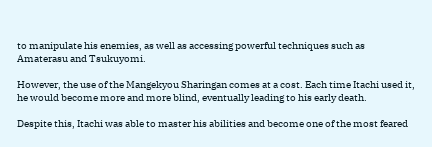to manipulate his enemies, as well as accessing powerful techniques such as Amaterasu and Tsukuyomi.

However, the use of the Mangekyou Sharingan comes at a cost. Each time Itachi used it, he would become more and more blind, eventually leading to his early death.

Despite this, Itachi was able to master his abilities and become one of the most feared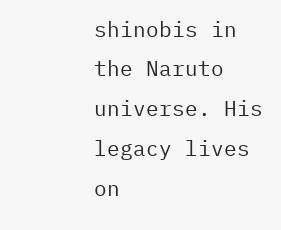shinobis in the Naruto universe. His legacy lives on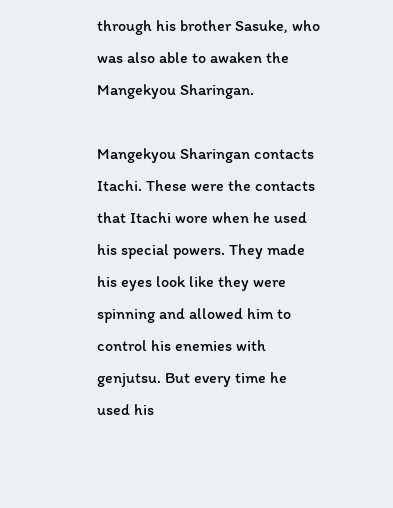through his brother Sasuke, who was also able to awaken the Mangekyou Sharingan.

Mangekyou Sharingan contacts Itachi. These were the contacts that Itachi wore when he used his special powers. They made his eyes look like they were spinning and allowed him to control his enemies with genjutsu. But every time he used his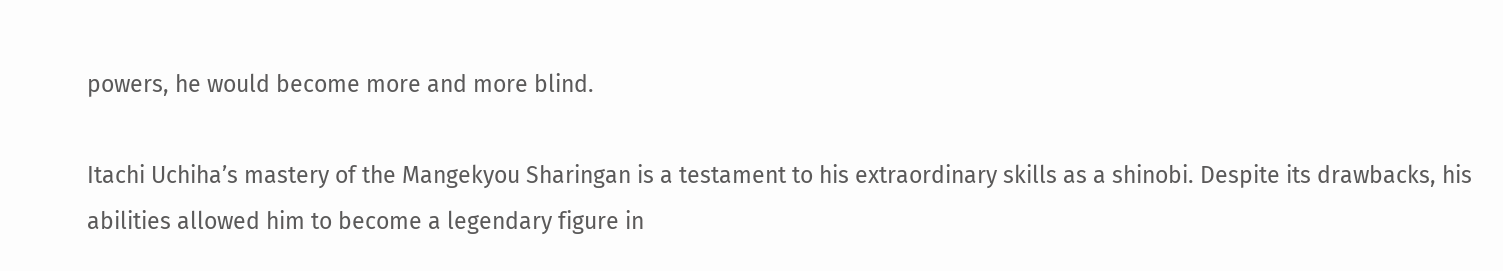powers, he would become more and more blind.

Itachi Uchiha’s mastery of the Mangekyou Sharingan is a testament to his extraordinary skills as a shinobi. Despite its drawbacks, his abilities allowed him to become a legendary figure in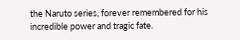the Naruto series, forever remembered for his incredible power and tragic fate.